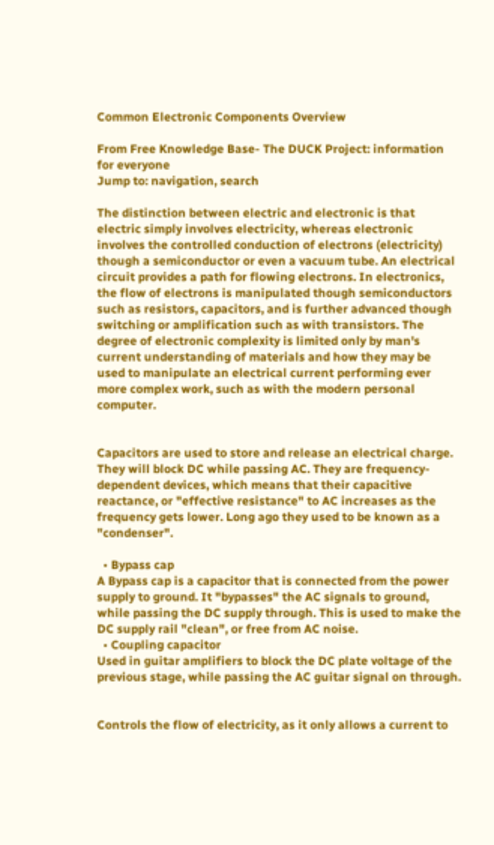Common Electronic Components Overview

From Free Knowledge Base- The DUCK Project: information for everyone
Jump to: navigation, search

The distinction between electric and electronic is that electric simply involves electricity, whereas electronic involves the controlled conduction of electrons (electricity) though a semiconductor or even a vacuum tube. An electrical circuit provides a path for flowing electrons. In electronics, the flow of electrons is manipulated though semiconductors such as resistors, capacitors, and is further advanced though switching or amplification such as with transistors. The degree of electronic complexity is limited only by man's current understanding of materials and how they may be used to manipulate an electrical current performing ever more complex work, such as with the modern personal computer.


Capacitors are used to store and release an electrical charge. They will block DC while passing AC. They are frequency-dependent devices, which means that their capacitive reactance, or "effective resistance" to AC increases as the frequency gets lower. Long ago they used to be known as a "condenser".

  • Bypass cap
A Bypass cap is a capacitor that is connected from the power supply to ground. It "bypasses" the AC signals to ground, while passing the DC supply through. This is used to make the DC supply rail "clean", or free from AC noise.
  • Coupling capacitor
Used in guitar amplifiers to block the DC plate voltage of the previous stage, while passing the AC guitar signal on through.


Controls the flow of electricity, as it only allows a current to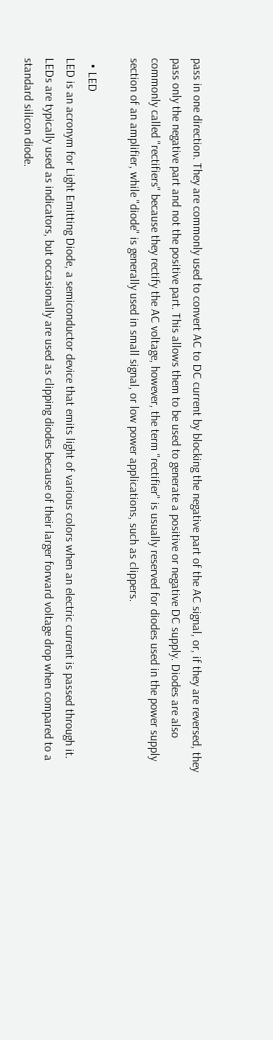pass in one direction. They are commonly used to convert AC to DC current by blocking the negative part of the AC signal, or, if they are reversed, they pass only the negative part and not the positive part. This allows them to be used to generate a positive or negative DC supply. Diodes are also commonly called "rectifiers" because they rectify the AC voltage, however, the term "rectifier" is usually reserved for diodes used in the power supply section of an amplifier, while "diode" is generally used in small signal, or low power applications, such as clippers.

  • LED
LED is an acronym for Light Emitting Diode, a semiconductor device that emits light of various colors when an electric current is passed through it. LEDs are typically used as indicators, but occasionally are used as clipping diodes because of their larger forward voltage drop when compared to a standard silicon diode.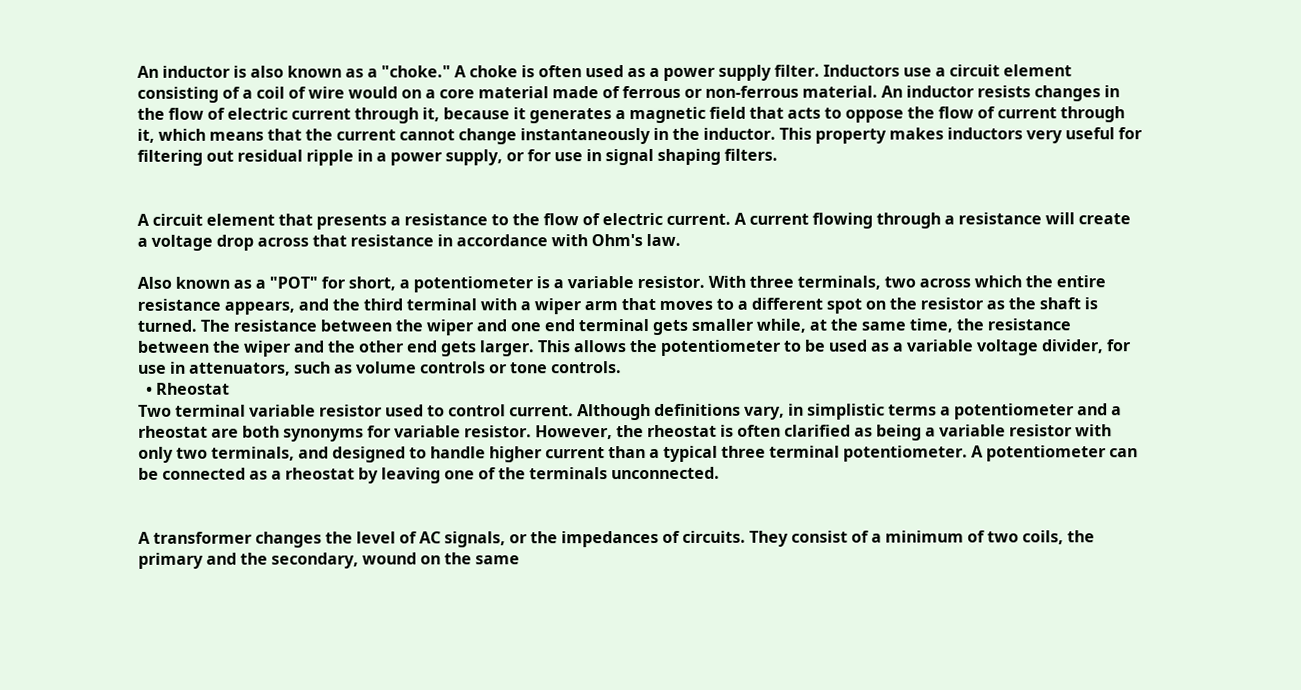An inductor is also known as a "choke." A choke is often used as a power supply filter. Inductors use a circuit element consisting of a coil of wire would on a core material made of ferrous or non-ferrous material. An inductor resists changes in the flow of electric current through it, because it generates a magnetic field that acts to oppose the flow of current through it, which means that the current cannot change instantaneously in the inductor. This property makes inductors very useful for filtering out residual ripple in a power supply, or for use in signal shaping filters.


A circuit element that presents a resistance to the flow of electric current. A current flowing through a resistance will create a voltage drop across that resistance in accordance with Ohm's law.

Also known as a "POT" for short, a potentiometer is a variable resistor. With three terminals, two across which the entire resistance appears, and the third terminal with a wiper arm that moves to a different spot on the resistor as the shaft is turned. The resistance between the wiper and one end terminal gets smaller while, at the same time, the resistance between the wiper and the other end gets larger. This allows the potentiometer to be used as a variable voltage divider, for use in attenuators, such as volume controls or tone controls.
  • Rheostat
Two terminal variable resistor used to control current. Although definitions vary, in simplistic terms a potentiometer and a rheostat are both synonyms for variable resistor. However, the rheostat is often clarified as being a variable resistor with only two terminals, and designed to handle higher current than a typical three terminal potentiometer. A potentiometer can be connected as a rheostat by leaving one of the terminals unconnected.


A transformer changes the level of AC signals, or the impedances of circuits. They consist of a minimum of two coils, the primary and the secondary, wound on the same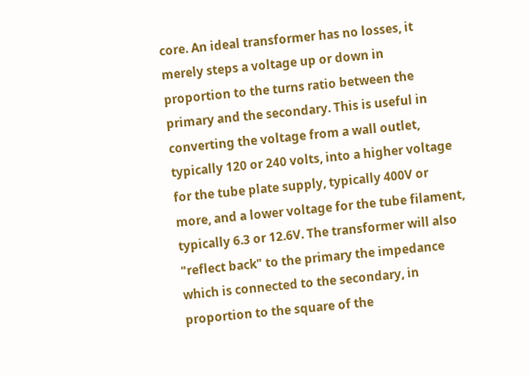core. An ideal transformer has no losses, it merely steps a voltage up or down in proportion to the turns ratio between the primary and the secondary. This is useful in converting the voltage from a wall outlet, typically 120 or 240 volts, into a higher voltage for the tube plate supply, typically 400V or more, and a lower voltage for the tube filament, typically 6.3 or 12.6V. The transformer will also "reflect back" to the primary the impedance which is connected to the secondary, in proportion to the square of the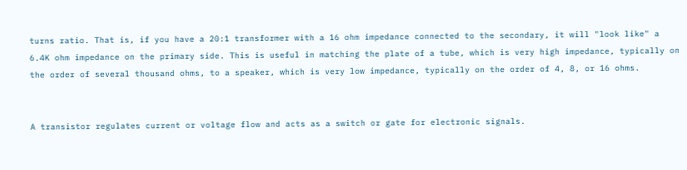turns ratio. That is, if you have a 20:1 transformer with a 16 ohm impedance connected to the secondary, it will "look like" a 6.4K ohm impedance on the primary side. This is useful in matching the plate of a tube, which is very high impedance, typically on the order of several thousand ohms, to a speaker, which is very low impedance, typically on the order of 4, 8, or 16 ohms.


A transistor regulates current or voltage flow and acts as a switch or gate for electronic signals.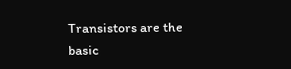Transistors are the basic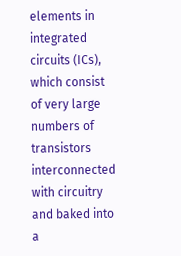elements in integrated circuits (ICs), which consist of very large numbers of transistors interconnected with circuitry and baked into a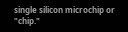single silicon microchip or "chip."